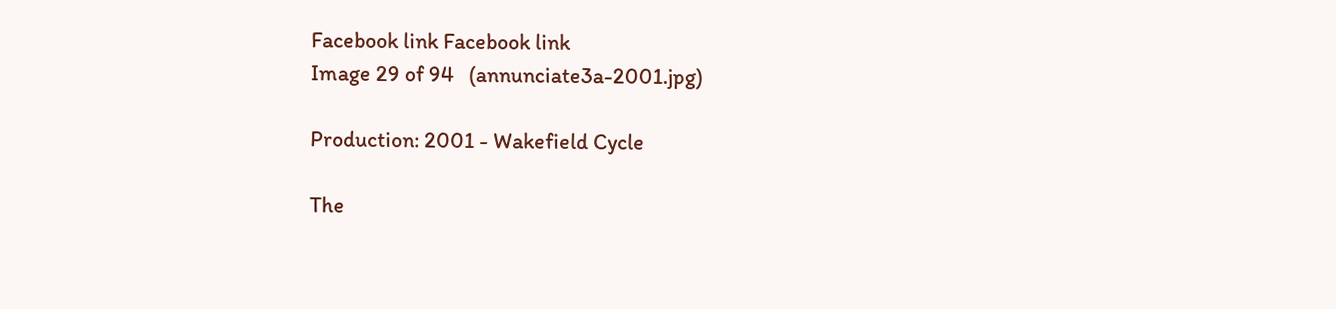Facebook link Facebook link
Image 29 of 94   (annunciate3a-2001.jpg)

Production: 2001 - Wakefield Cycle

The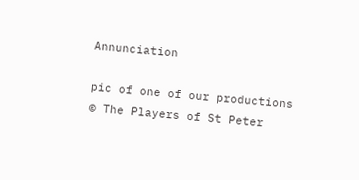Annunciation

pic of one of our productions
© The Players of St Peter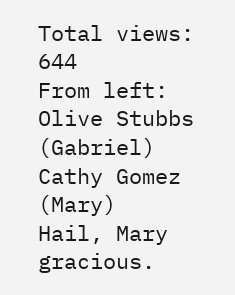Total views: 644
From left:
Olive Stubbs (Gabriel)
Cathy Gomez (Mary)
Hail, Mary gracious.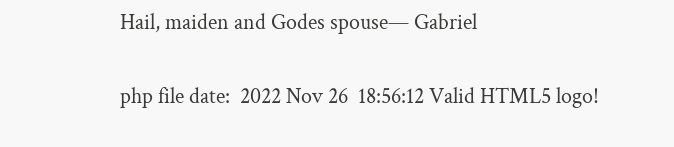Hail, maiden and Godes spouse— Gabriel

php file date:  2022 Nov 26  18:56:12 Valid HTML5 logo!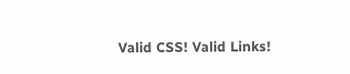Valid CSS! Valid Links!